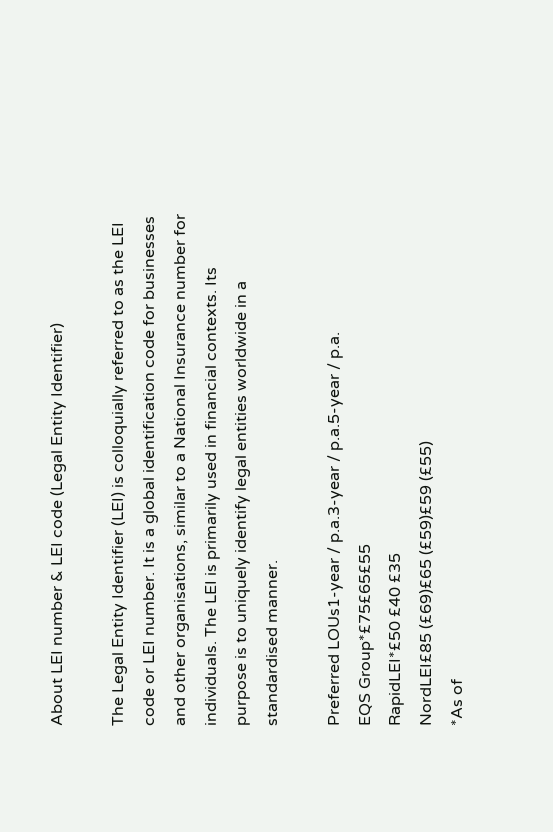About LEI number & LEI code (Legal Entity Identifier)

The Legal Entity Identifier (LEI) is colloquially referred to as the LEI code or LEI number. It is a global identification code for businesses and other organisations, similar to a National Insurance number for individuals. The LEI is primarily used in financial contexts. Its purpose is to uniquely identify legal entities worldwide in a standardised manner.

Preferred LOUs1-year / p.a.3-year / p.a.5-year / p.a.
EQS Group*£75£65£55
RapidLEI*£50 £40 £35
NordLEI£85 (£69)£65 (£59)£59 (£55)
*As of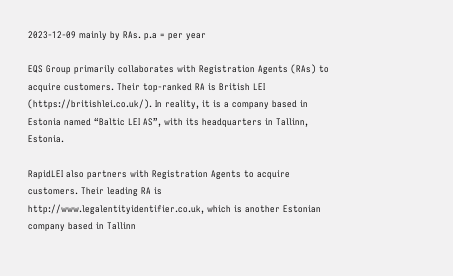2023-12-09 mainly by RAs. p.a = per year

EQS Group primarily collaborates with Registration Agents (RAs) to acquire customers. Their top-ranked RA is British LEI (https://britishlei.co.uk/). In reality, it is a company based in Estonia named “Baltic LEI AS”, with its headquarters in Tallinn, Estonia.

RapidLEI also partners with Registration Agents to acquire customers. Their leading RA is http://www.legalentityidentifier.co.uk, which is another Estonian company based in Tallinn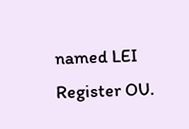named LEI Register OU.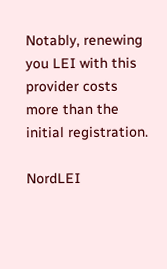Notably, renewing you LEI with this provider costs more than the initial registration.

NordLEI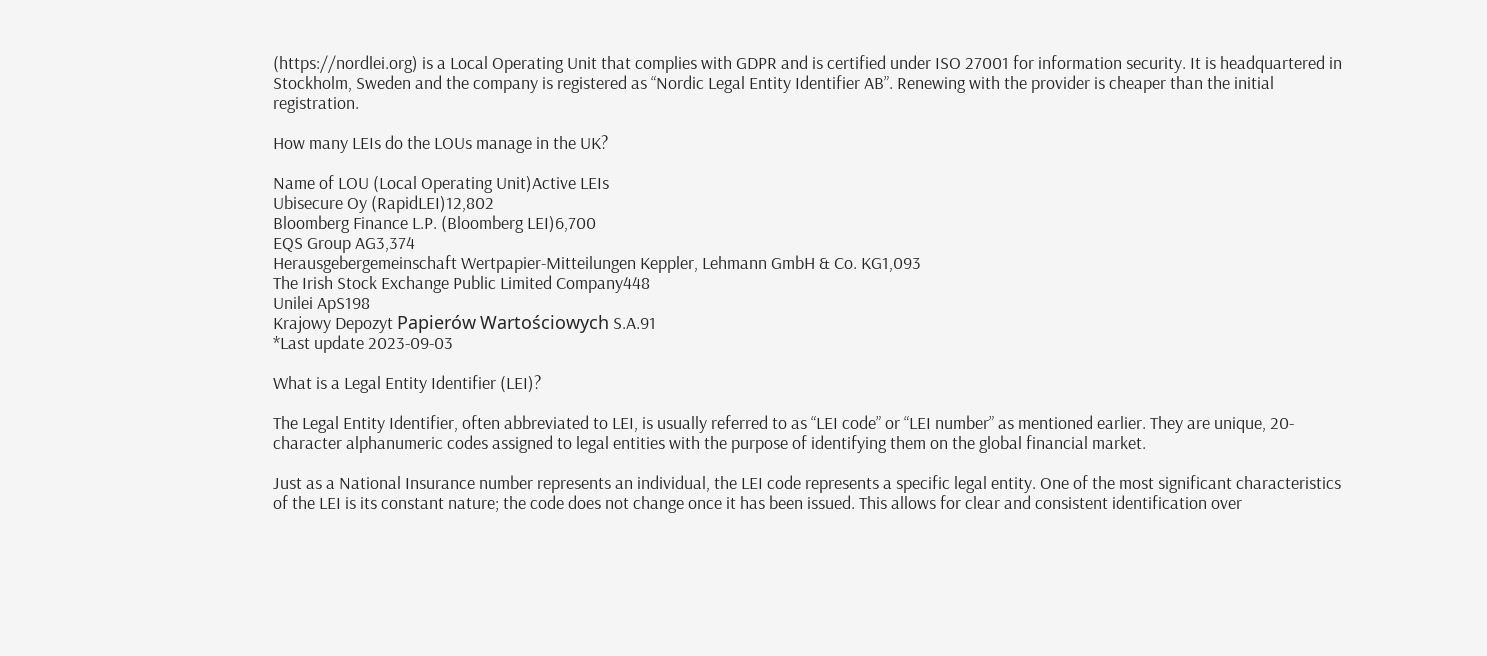(https://nordlei.org) is a Local Operating Unit that complies with GDPR and is certified under ISO 27001 for information security. It is headquartered in Stockholm, Sweden and the company is registered as “Nordic Legal Entity Identifier AB”. Renewing with the provider is cheaper than the initial registration.

How many LEIs do the LOUs manage in the UK?

Name of LOU (Local Operating Unit)Active LEIs
Ubisecure Oy (RapidLEI)12,802
Bloomberg Finance L.P. (Bloomberg LEI)6,700
EQS Group AG3,374
Herausgebergemeinschaft Wertpapier-Mitteilungen Keppler, Lehmann GmbH & Co. KG1,093
The Irish Stock Exchange Public Limited Company448
Unilei ApS198
Krajowy Depozyt Papierów Wartościowych S.A.91
*Last update 2023-09-03

What is a Legal Entity Identifier (LEI)?

The Legal Entity Identifier, often abbreviated to LEI, is usually referred to as “LEI code” or “LEI number” as mentioned earlier. They are unique, 20-character alphanumeric codes assigned to legal entities with the purpose of identifying them on the global financial market.

Just as a National Insurance number represents an individual, the LEI code represents a specific legal entity. One of the most significant characteristics of the LEI is its constant nature; the code does not change once it has been issued. This allows for clear and consistent identification over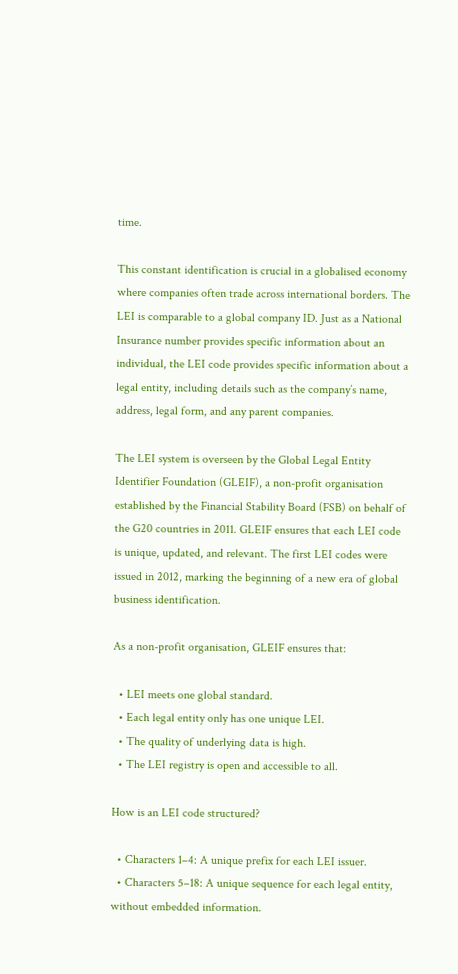time.

This constant identification is crucial in a globalised economy where companies often trade across international borders. The LEI is comparable to a global company ID. Just as a National Insurance number provides specific information about an individual, the LEI code provides specific information about a legal entity, including details such as the company’s name, address, legal form, and any parent companies.

The LEI system is overseen by the Global Legal Entity Identifier Foundation (GLEIF), a non-profit organisation established by the Financial Stability Board (FSB) on behalf of the G20 countries in 2011. GLEIF ensures that each LEI code is unique, updated, and relevant. The first LEI codes were issued in 2012, marking the beginning of a new era of global business identification.

As a non-profit organisation, GLEIF ensures that:

  • LEI meets one global standard.
  • Each legal entity only has one unique LEI.
  • The quality of underlying data is high.
  • The LEI registry is open and accessible to all.

How is an LEI code structured?

  • Characters 1–4: A unique prefix for each LEI issuer.
  • Characters 5–18: A unique sequence for each legal entity, without embedded information.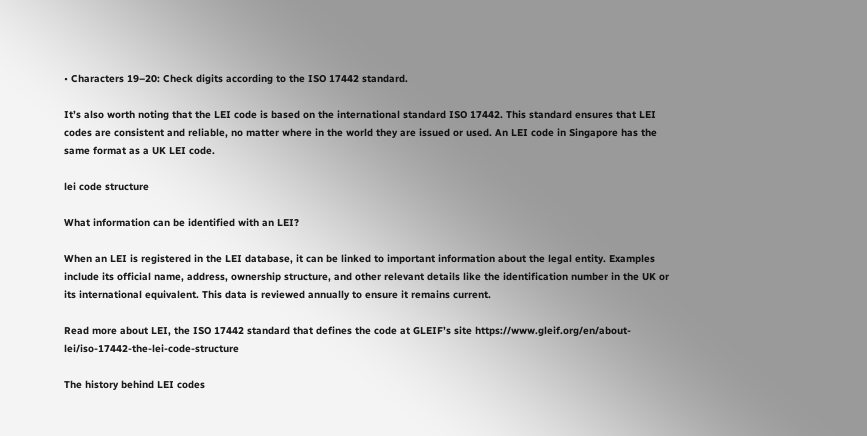• Characters 19–20: Check digits according to the ISO 17442 standard.

It’s also worth noting that the LEI code is based on the international standard ISO 17442. This standard ensures that LEI codes are consistent and reliable, no matter where in the world they are issued or used. An LEI code in Singapore has the same format as a UK LEI code.

lei code structure

What information can be identified with an LEI?

When an LEI is registered in the LEI database, it can be linked to important information about the legal entity. Examples include its official name, address, ownership structure, and other relevant details like the identification number in the UK or its international equivalent. This data is reviewed annually to ensure it remains current.

Read more about LEI, the ISO 17442 standard that defines the code at GLEIF’s site https://www.gleif.org/en/about-lei/iso-17442-the-lei-code-structure

The history behind LEI codes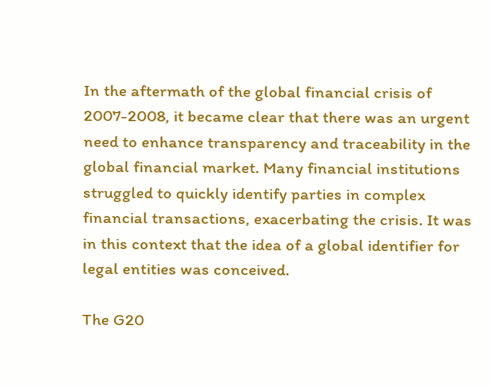In the aftermath of the global financial crisis of 2007-2008, it became clear that there was an urgent need to enhance transparency and traceability in the global financial market. Many financial institutions struggled to quickly identify parties in complex financial transactions, exacerbating the crisis. It was in this context that the idea of a global identifier for legal entities was conceived.

The G20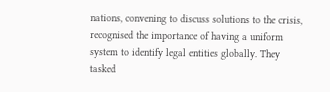nations, convening to discuss solutions to the crisis, recognised the importance of having a uniform system to identify legal entities globally. They tasked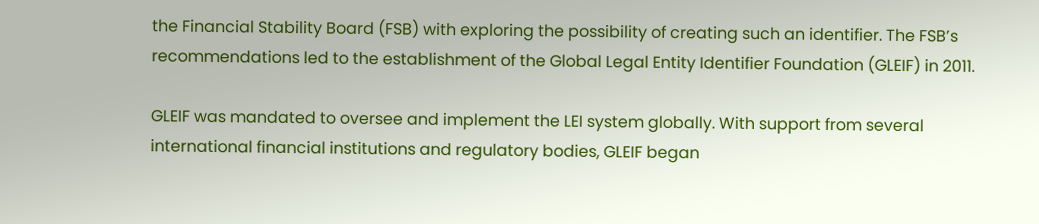the Financial Stability Board (FSB) with exploring the possibility of creating such an identifier. The FSB’s recommendations led to the establishment of the Global Legal Entity Identifier Foundation (GLEIF) in 2011.

GLEIF was mandated to oversee and implement the LEI system globally. With support from several international financial institutions and regulatory bodies, GLEIF began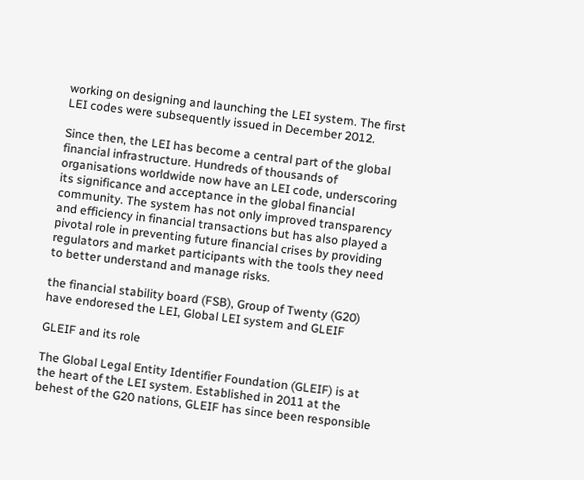working on designing and launching the LEI system. The first LEI codes were subsequently issued in December 2012.

Since then, the LEI has become a central part of the global financial infrastructure. Hundreds of thousands of organisations worldwide now have an LEI code, underscoring its significance and acceptance in the global financial community. The system has not only improved transparency and efficiency in financial transactions but has also played a pivotal role in preventing future financial crises by providing regulators and market participants with the tools they need to better understand and manage risks.

the financial stability board (FSB), Group of Twenty (G20) have endoresed the LEI, Global LEI system and GLEIF

GLEIF and its role

The Global Legal Entity Identifier Foundation (GLEIF) is at the heart of the LEI system. Established in 2011 at the behest of the G20 nations, GLEIF has since been responsible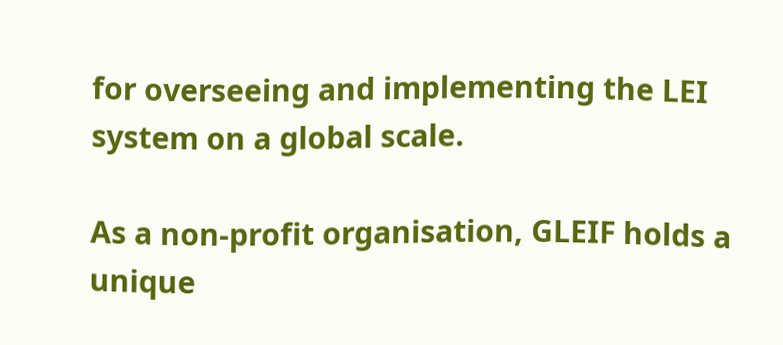for overseeing and implementing the LEI system on a global scale.

As a non-profit organisation, GLEIF holds a unique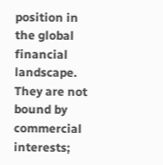position in the global financial landscape. They are not bound by commercial interests;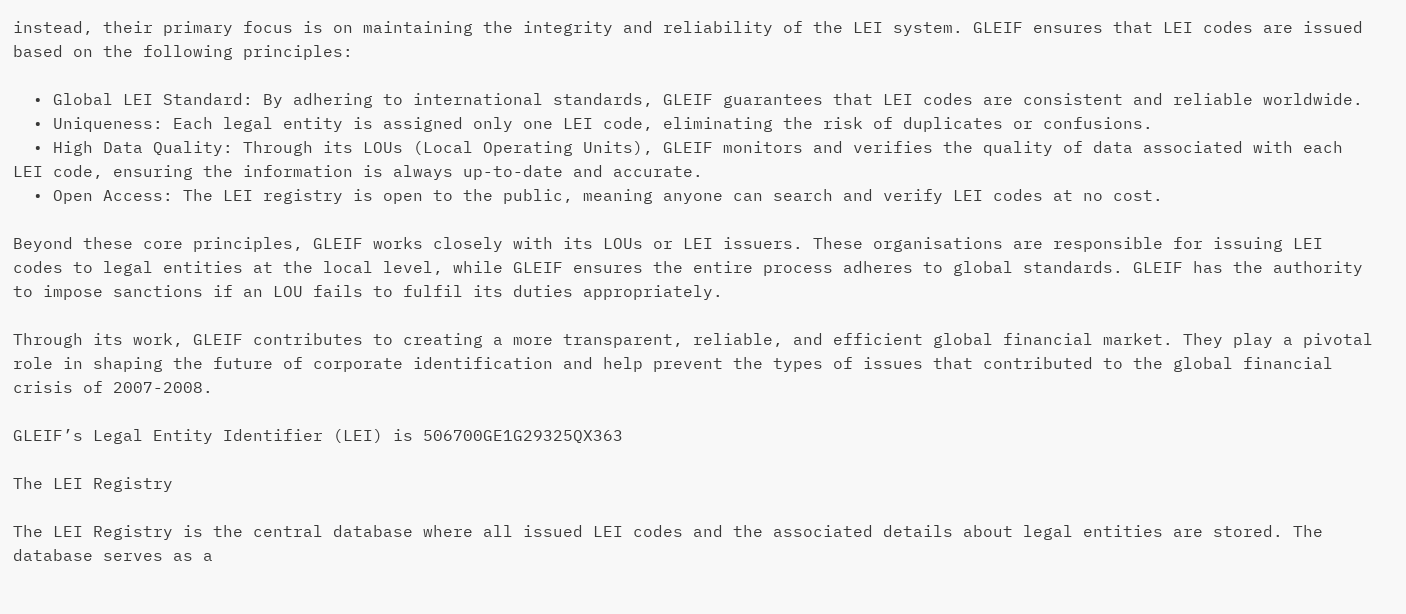instead, their primary focus is on maintaining the integrity and reliability of the LEI system. GLEIF ensures that LEI codes are issued based on the following principles:

  • Global LEI Standard: By adhering to international standards, GLEIF guarantees that LEI codes are consistent and reliable worldwide.
  • Uniqueness: Each legal entity is assigned only one LEI code, eliminating the risk of duplicates or confusions.
  • High Data Quality: Through its LOUs (Local Operating Units), GLEIF monitors and verifies the quality of data associated with each LEI code, ensuring the information is always up-to-date and accurate.
  • Open Access: The LEI registry is open to the public, meaning anyone can search and verify LEI codes at no cost.

Beyond these core principles, GLEIF works closely with its LOUs or LEI issuers. These organisations are responsible for issuing LEI codes to legal entities at the local level, while GLEIF ensures the entire process adheres to global standards. GLEIF has the authority to impose sanctions if an LOU fails to fulfil its duties appropriately.

Through its work, GLEIF contributes to creating a more transparent, reliable, and efficient global financial market. They play a pivotal role in shaping the future of corporate identification and help prevent the types of issues that contributed to the global financial crisis of 2007-2008.

GLEIF’s Legal Entity Identifier (LEI) is 506700GE1G29325QX363

The LEI Registry

The LEI Registry is the central database where all issued LEI codes and the associated details about legal entities are stored. The database serves as a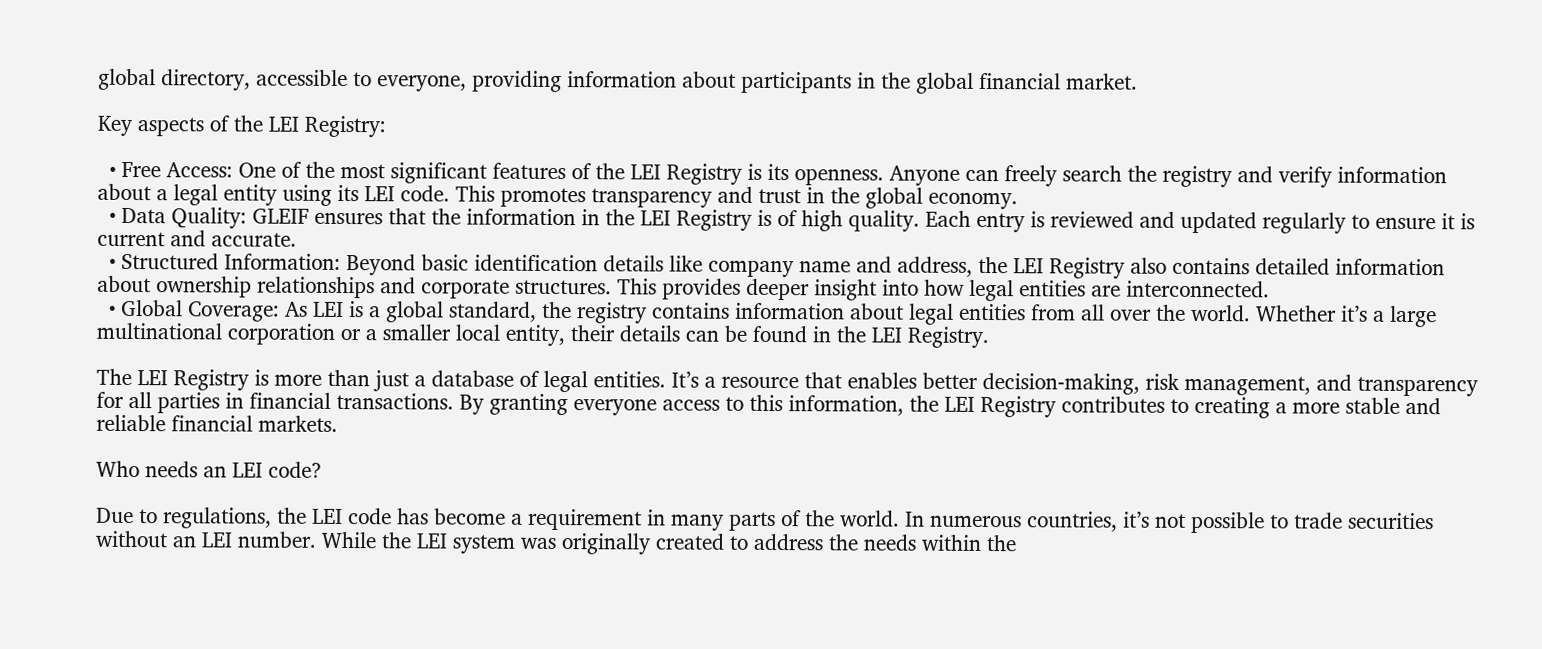global directory, accessible to everyone, providing information about participants in the global financial market.

Key aspects of the LEI Registry:

  • Free Access: One of the most significant features of the LEI Registry is its openness. Anyone can freely search the registry and verify information about a legal entity using its LEI code. This promotes transparency and trust in the global economy.
  • Data Quality: GLEIF ensures that the information in the LEI Registry is of high quality. Each entry is reviewed and updated regularly to ensure it is current and accurate.
  • Structured Information: Beyond basic identification details like company name and address, the LEI Registry also contains detailed information about ownership relationships and corporate structures. This provides deeper insight into how legal entities are interconnected.
  • Global Coverage: As LEI is a global standard, the registry contains information about legal entities from all over the world. Whether it’s a large multinational corporation or a smaller local entity, their details can be found in the LEI Registry.

The LEI Registry is more than just a database of legal entities. It’s a resource that enables better decision-making, risk management, and transparency for all parties in financial transactions. By granting everyone access to this information, the LEI Registry contributes to creating a more stable and reliable financial markets.

Who needs an LEI code?

Due to regulations, the LEI code has become a requirement in many parts of the world. In numerous countries, it’s not possible to trade securities without an LEI number. While the LEI system was originally created to address the needs within the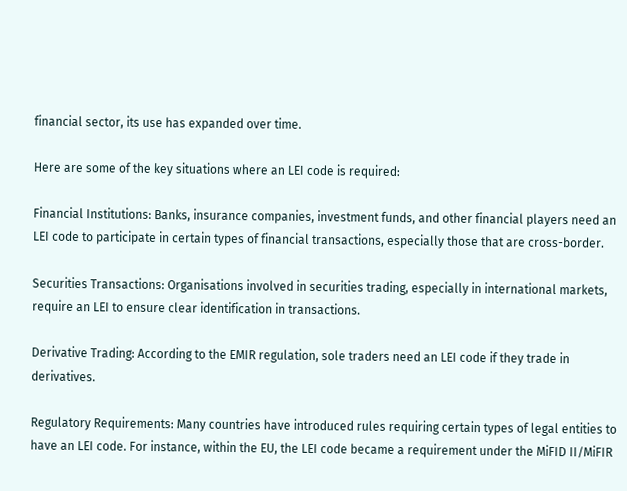financial sector, its use has expanded over time.

Here are some of the key situations where an LEI code is required:

Financial Institutions: Banks, insurance companies, investment funds, and other financial players need an LEI code to participate in certain types of financial transactions, especially those that are cross-border.

Securities Transactions: Organisations involved in securities trading, especially in international markets, require an LEI to ensure clear identification in transactions.

Derivative Trading: According to the EMIR regulation, sole traders need an LEI code if they trade in derivatives.

Regulatory Requirements: Many countries have introduced rules requiring certain types of legal entities to have an LEI code. For instance, within the EU, the LEI code became a requirement under the MiFID II/MiFIR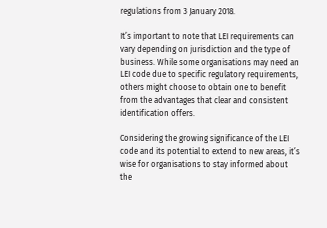regulations from 3 January 2018.

It’s important to note that LEI requirements can vary depending on jurisdiction and the type of business. While some organisations may need an LEI code due to specific regulatory requirements, others might choose to obtain one to benefit from the advantages that clear and consistent identification offers.

Considering the growing significance of the LEI code and its potential to extend to new areas, it’s wise for organisations to stay informed about the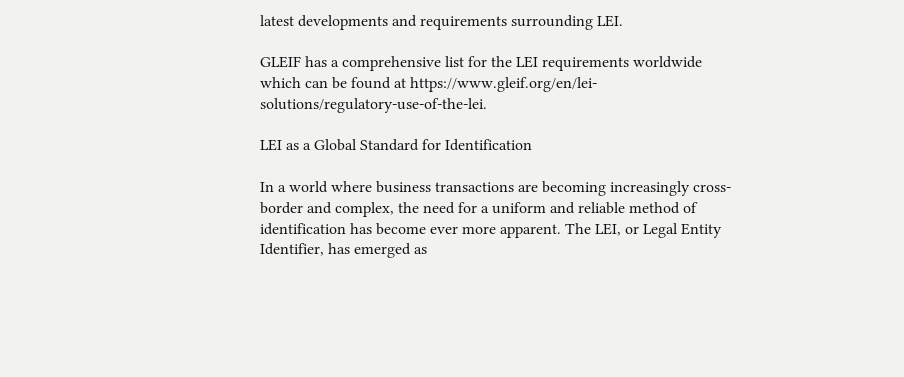latest developments and requirements surrounding LEI.

GLEIF has a comprehensive list for the LEI requirements worldwide which can be found at https://www.gleif.org/en/lei-solutions/regulatory-use-of-the-lei.

LEI as a Global Standard for Identification

In a world where business transactions are becoming increasingly cross-border and complex, the need for a uniform and reliable method of identification has become ever more apparent. The LEI, or Legal Entity Identifier, has emerged as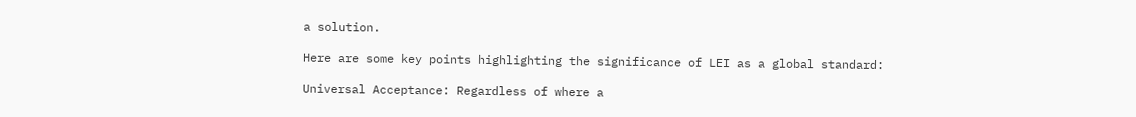a solution.

Here are some key points highlighting the significance of LEI as a global standard:

Universal Acceptance: Regardless of where a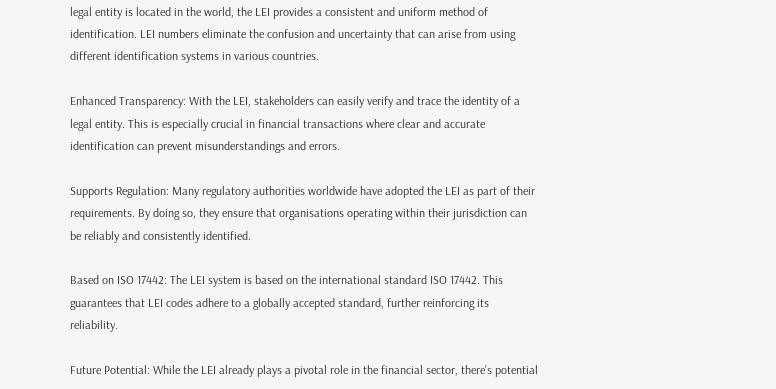legal entity is located in the world, the LEI provides a consistent and uniform method of identification. LEI numbers eliminate the confusion and uncertainty that can arise from using different identification systems in various countries.

Enhanced Transparency: With the LEI, stakeholders can easily verify and trace the identity of a legal entity. This is especially crucial in financial transactions where clear and accurate identification can prevent misunderstandings and errors.

Supports Regulation: Many regulatory authorities worldwide have adopted the LEI as part of their requirements. By doing so, they ensure that organisations operating within their jurisdiction can be reliably and consistently identified.

Based on ISO 17442: The LEI system is based on the international standard ISO 17442. This guarantees that LEI codes adhere to a globally accepted standard, further reinforcing its reliability.

Future Potential: While the LEI already plays a pivotal role in the financial sector, there’s potential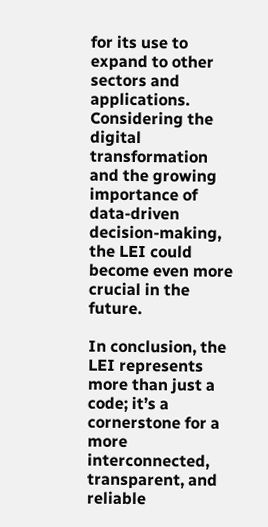for its use to expand to other sectors and applications. Considering the digital transformation and the growing importance of data-driven decision-making, the LEI could become even more crucial in the future.

In conclusion, the LEI represents more than just a code; it’s a cornerstone for a more interconnected, transparent, and reliable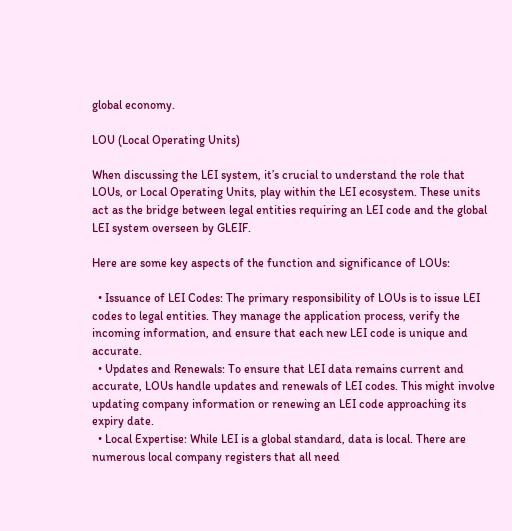global economy.

LOU (Local Operating Units)

When discussing the LEI system, it’s crucial to understand the role that LOUs, or Local Operating Units, play within the LEI ecosystem. These units act as the bridge between legal entities requiring an LEI code and the global LEI system overseen by GLEIF.

Here are some key aspects of the function and significance of LOUs:

  • Issuance of LEI Codes: The primary responsibility of LOUs is to issue LEI codes to legal entities. They manage the application process, verify the incoming information, and ensure that each new LEI code is unique and accurate.
  • Updates and Renewals: To ensure that LEI data remains current and accurate, LOUs handle updates and renewals of LEI codes. This might involve updating company information or renewing an LEI code approaching its expiry date.
  • Local Expertise: While LEI is a global standard, data is local. There are numerous local company registers that all need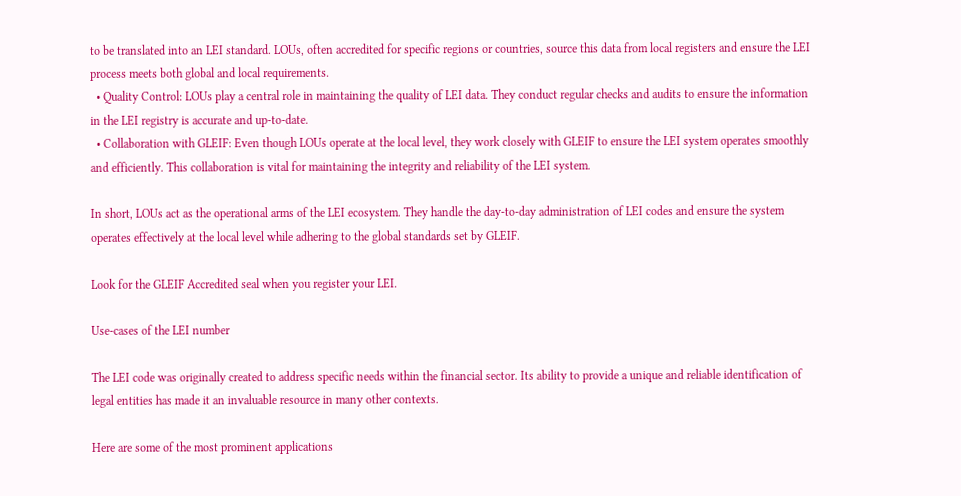to be translated into an LEI standard. LOUs, often accredited for specific regions or countries, source this data from local registers and ensure the LEI process meets both global and local requirements.
  • Quality Control: LOUs play a central role in maintaining the quality of LEI data. They conduct regular checks and audits to ensure the information in the LEI registry is accurate and up-to-date.
  • Collaboration with GLEIF: Even though LOUs operate at the local level, they work closely with GLEIF to ensure the LEI system operates smoothly and efficiently. This collaboration is vital for maintaining the integrity and reliability of the LEI system.

In short, LOUs act as the operational arms of the LEI ecosystem. They handle the day-to-day administration of LEI codes and ensure the system operates effectively at the local level while adhering to the global standards set by GLEIF.

Look for the GLEIF Accredited seal when you register your LEI.

Use-cases of the LEI number

The LEI code was originally created to address specific needs within the financial sector. Its ability to provide a unique and reliable identification of legal entities has made it an invaluable resource in many other contexts.

Here are some of the most prominent applications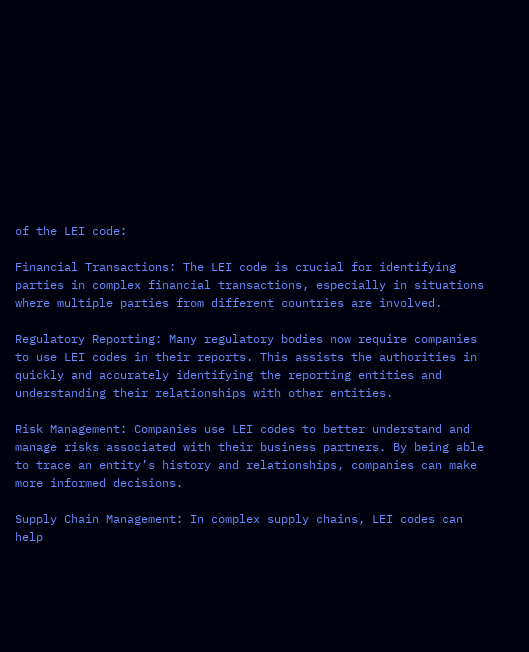of the LEI code:

Financial Transactions: The LEI code is crucial for identifying parties in complex financial transactions, especially in situations where multiple parties from different countries are involved.

Regulatory Reporting: Many regulatory bodies now require companies to use LEI codes in their reports. This assists the authorities in quickly and accurately identifying the reporting entities and understanding their relationships with other entities.

Risk Management: Companies use LEI codes to better understand and manage risks associated with their business partners. By being able to trace an entity’s history and relationships, companies can make more informed decisions.

Supply Chain Management: In complex supply chains, LEI codes can help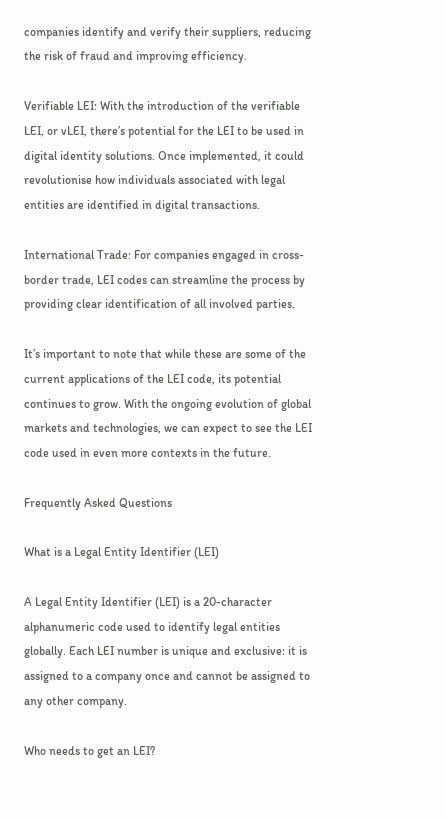companies identify and verify their suppliers, reducing the risk of fraud and improving efficiency.

Verifiable LEI: With the introduction of the verifiable LEI, or vLEI, there’s potential for the LEI to be used in digital identity solutions. Once implemented, it could revolutionise how individuals associated with legal entities are identified in digital transactions.

International Trade: For companies engaged in cross-border trade, LEI codes can streamline the process by providing clear identification of all involved parties.

It’s important to note that while these are some of the current applications of the LEI code, its potential continues to grow. With the ongoing evolution of global markets and technologies, we can expect to see the LEI code used in even more contexts in the future.

Frequently Asked Questions

What is a Legal Entity Identifier (LEI)

A Legal Entity Identifier (LEI) is a 20-character alphanumeric code used to identify legal entities globally. Each LEI number is unique and exclusive: it is assigned to a company once and cannot be assigned to any other company.

Who needs to get an LEI?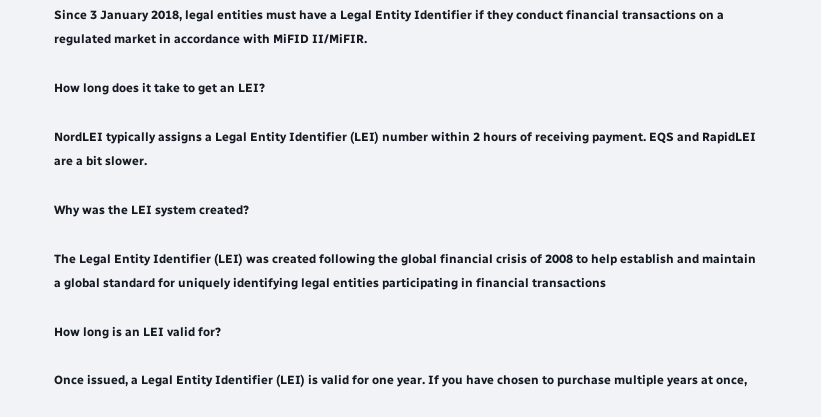Since 3 January 2018, legal entities must have a Legal Entity Identifier if they conduct financial transactions on a regulated market in accordance with MiFID II/MiFIR.

How long does it take to get an LEI?

NordLEI typically assigns a Legal Entity Identifier (LEI) number within 2 hours of receiving payment. EQS and RapidLEI are a bit slower.

Why was the LEI system created?

The Legal Entity Identifier (LEI) was created following the global financial crisis of 2008 to help establish and maintain a global standard for uniquely identifying legal entities participating in financial transactions

How long is an LEI valid for?

Once issued, a Legal Entity Identifier (LEI) is valid for one year. If you have chosen to purchase multiple years at once,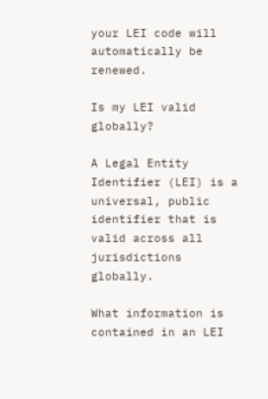your LEI code will automatically be renewed.

Is my LEI valid globally?

A Legal Entity Identifier (LEI) is a universal, public identifier that is valid across all jurisdictions globally.

What information is contained in an LEI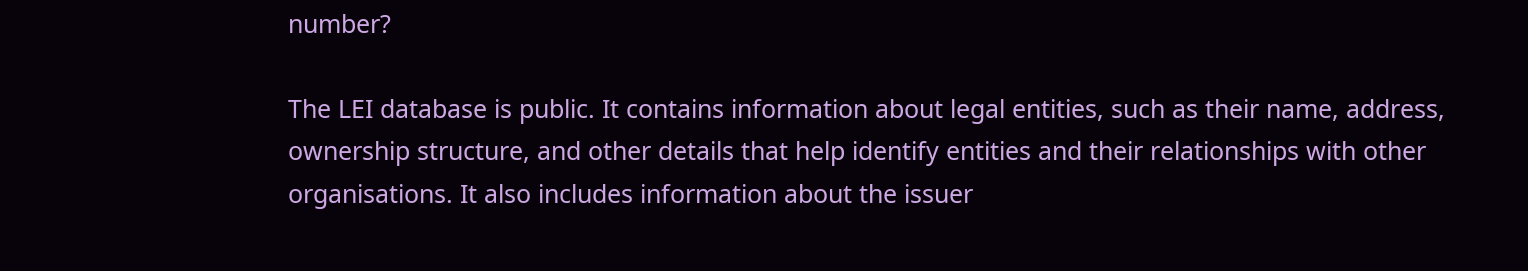number?

The LEI database is public. It contains information about legal entities, such as their name, address, ownership structure, and other details that help identify entities and their relationships with other organisations. It also includes information about the issuer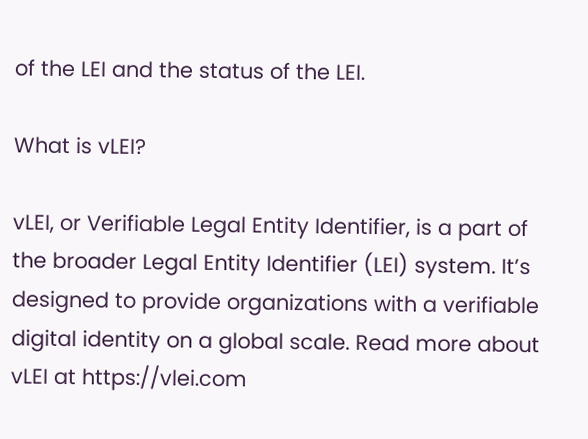of the LEI and the status of the LEI.

What is vLEI?

vLEI, or Verifiable Legal Entity Identifier, is a part of the broader Legal Entity Identifier (LEI) system. It’s designed to provide organizations with a verifiable digital identity on a global scale. Read more about vLEI at https://vlei.com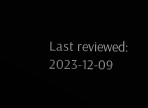Last reviewed: 2023-12-09